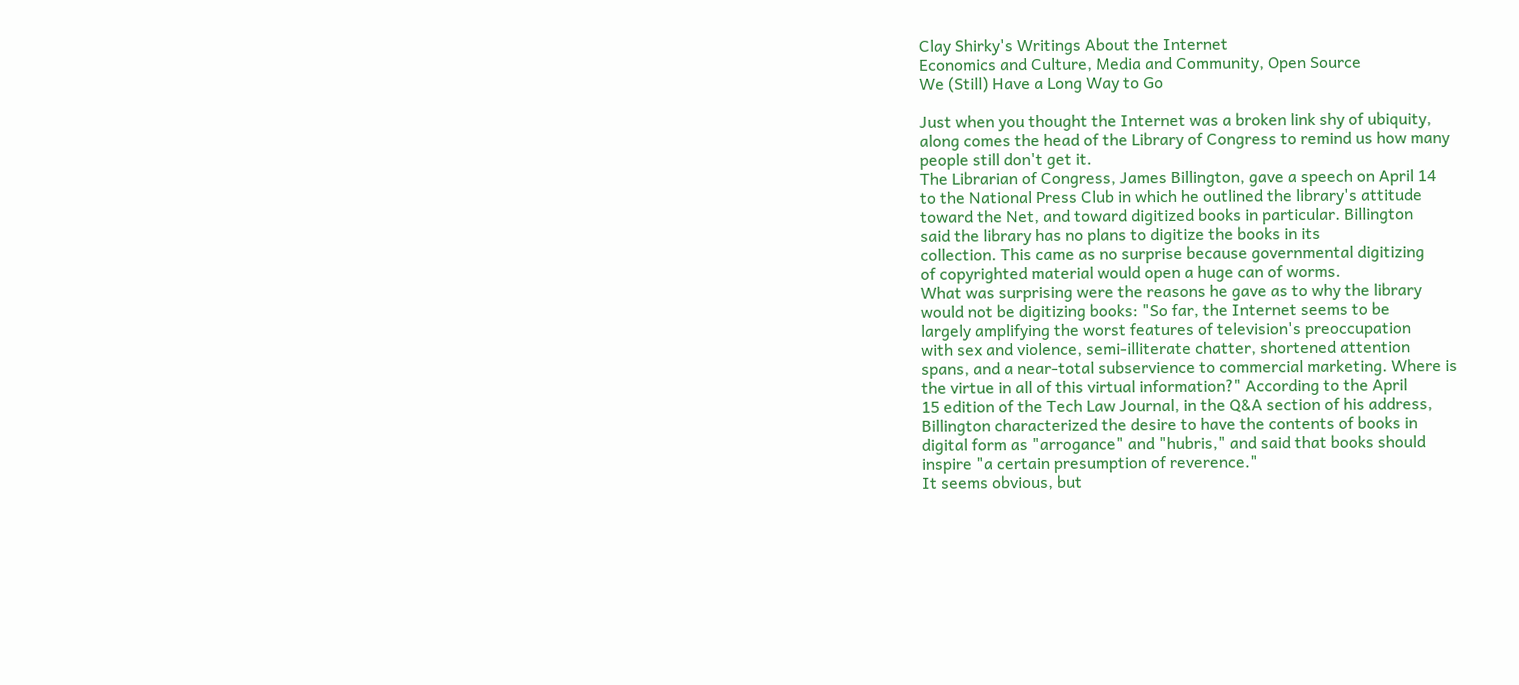Clay Shirky's Writings About the Internet
Economics and Culture, Media and Community, Open Source
We (Still) Have a Long Way to Go

Just when you thought the Internet was a broken link shy of ubiquity,
along comes the head of the Library of Congress to remind us how many
people still don't get it.
The Librarian of Congress, James Billington, gave a speech on April 14
to the National Press Club in which he outlined the library's attitude
toward the Net, and toward digitized books in particular. Billington
said the library has no plans to digitize the books in its
collection. This came as no surprise because governmental digitizing
of copyrighted material would open a huge can of worms.
What was surprising were the reasons he gave as to why the library
would not be digitizing books: "So far, the Internet seems to be
largely amplifying the worst features of television's preoccupation
with sex and violence, semi-illiterate chatter, shortened attention
spans, and a near-total subservience to commercial marketing. Where is
the virtue in all of this virtual information?" According to the April
15 edition of the Tech Law Journal, in the Q&A section of his address,
Billington characterized the desire to have the contents of books in
digital form as "arrogance" and "hubris," and said that books should
inspire "a certain presumption of reverence."
It seems obvious, but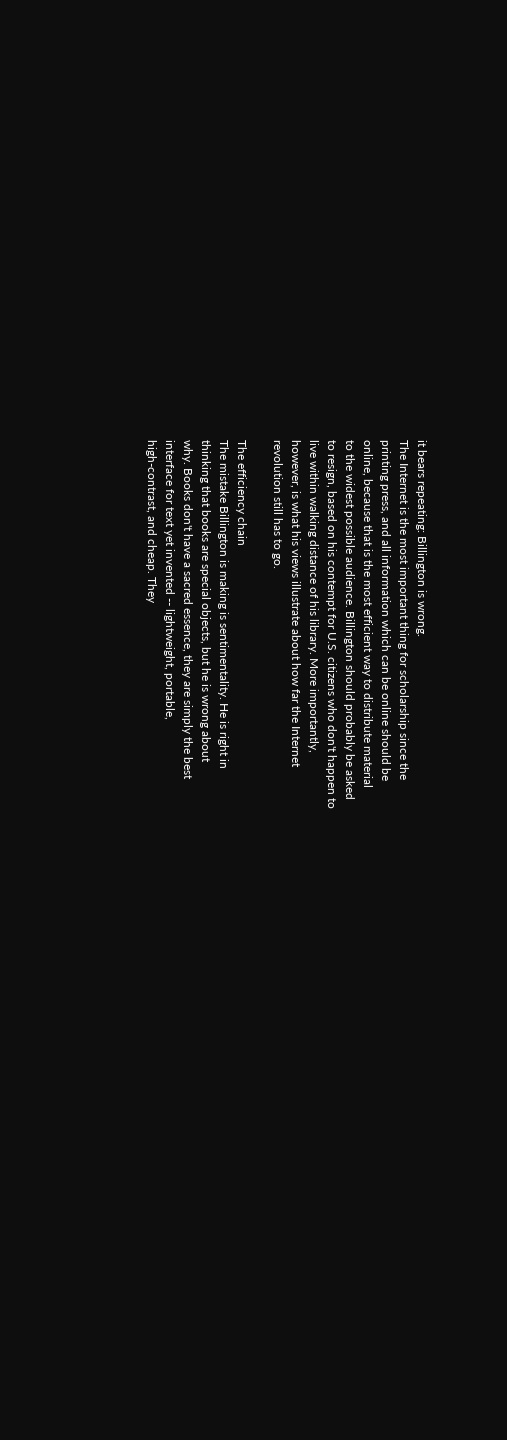it bears repeating: Billington is wrong.
The Internet is the most important thing for scholarship since the
printing press, and all information which can be online should be
online, because that is the most efficient way to distribute material
to the widest possible audience. Billington should probably be asked
to resign, based on his contempt for U.S. citizens who don't happen to
live within walking distance of his library. More importantly,
however, is what his views illustrate about how far the Internet
revolution still has to go.

The efficiency chain
The mistake Billington is making is sentimentality. He is right in
thinking that books are special objects, but he is wrong about
why. Books don't have a sacred essence, they are simply the best
interface for text yet invented -- lightweight, portable,
high-contrast, and cheap. They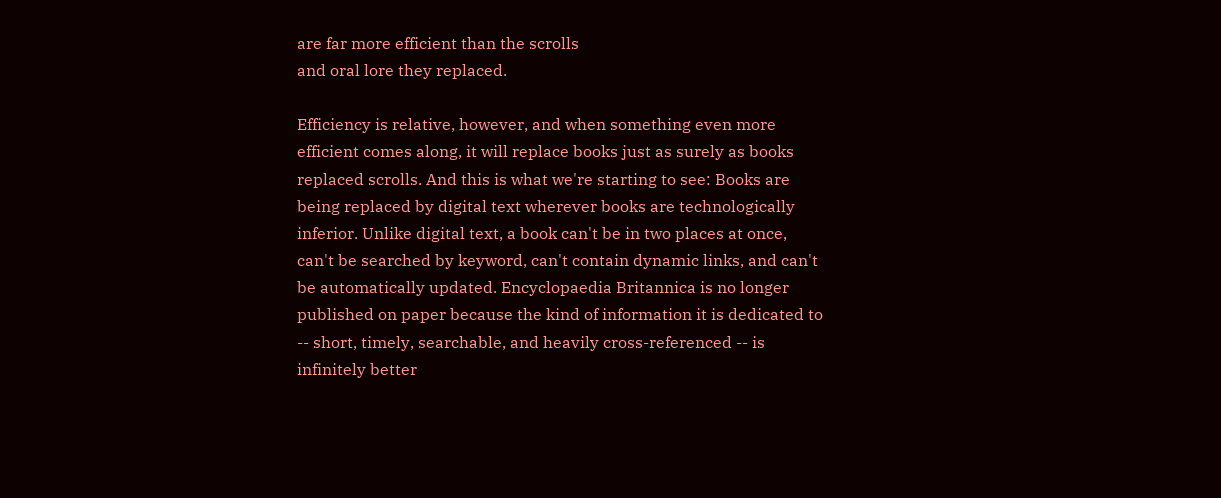are far more efficient than the scrolls
and oral lore they replaced.

Efficiency is relative, however, and when something even more
efficient comes along, it will replace books just as surely as books
replaced scrolls. And this is what we're starting to see: Books are
being replaced by digital text wherever books are technologically
inferior. Unlike digital text, a book can't be in two places at once,
can't be searched by keyword, can't contain dynamic links, and can't
be automatically updated. Encyclopaedia Britannica is no longer
published on paper because the kind of information it is dedicated to
-- short, timely, searchable, and heavily cross-referenced -- is
infinitely better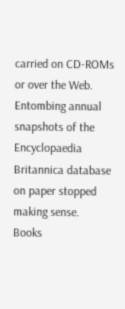carried on CD-ROMs or over the Web. Entombing annual
snapshots of the Encyclopaedia Britannica database on paper stopped
making sense.
Books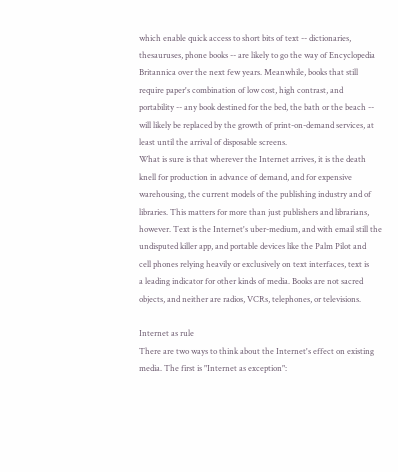which enable quick access to short bits of text -- dictionaries,
thesauruses, phone books -- are likely to go the way of Encyclopedia
Britannica over the next few years. Meanwhile, books that still
require paper's combination of low cost, high contrast, and
portability -- any book destined for the bed, the bath or the beach --
will likely be replaced by the growth of print-on-demand services, at
least until the arrival of disposable screens.
What is sure is that wherever the Internet arrives, it is the death
knell for production in advance of demand, and for expensive
warehousing, the current models of the publishing industry and of
libraries. This matters for more than just publishers and librarians,
however. Text is the Internet's uber-medium, and with email still the
undisputed killer app, and portable devices like the Palm Pilot and
cell phones relying heavily or exclusively on text interfaces, text is
a leading indicator for other kinds of media. Books are not sacred
objects, and neither are radios, VCRs, telephones, or televisions.

Internet as rule
There are two ways to think about the Internet's effect on existing
media. The first is "Internet as exception":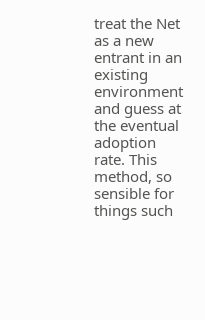treat the Net as a new
entrant in an existing environment and guess at the eventual adoption
rate. This method, so sensible for things such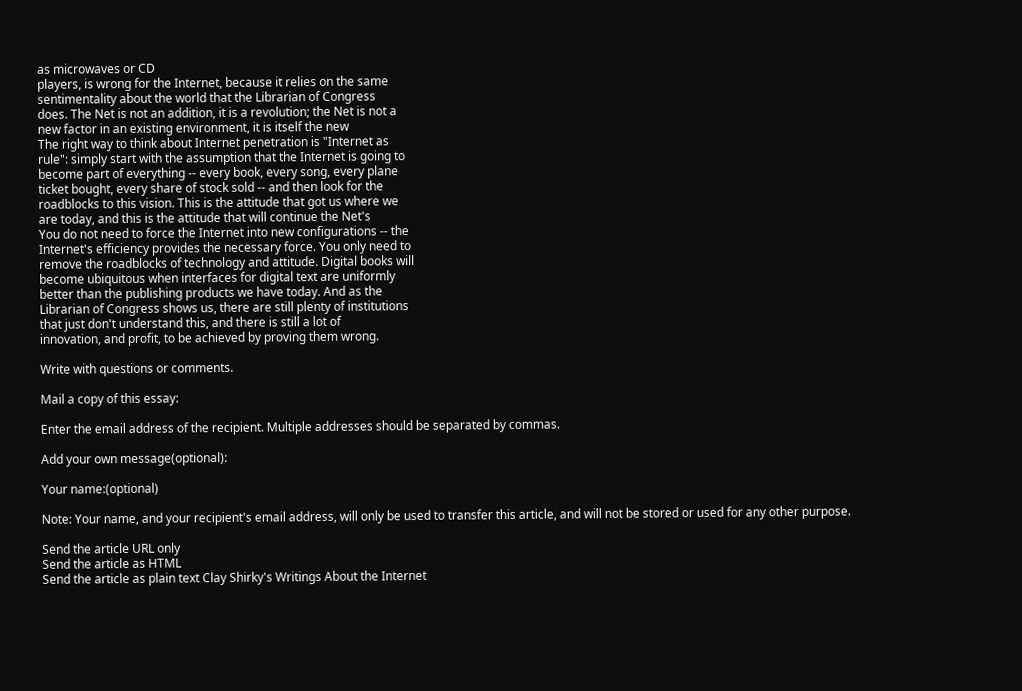as microwaves or CD
players, is wrong for the Internet, because it relies on the same
sentimentality about the world that the Librarian of Congress
does. The Net is not an addition, it is a revolution; the Net is not a
new factor in an existing environment, it is itself the new
The right way to think about Internet penetration is "Internet as
rule": simply start with the assumption that the Internet is going to
become part of everything -- every book, every song, every plane
ticket bought, every share of stock sold -- and then look for the
roadblocks to this vision. This is the attitude that got us where we
are today, and this is the attitude that will continue the Net's
You do not need to force the Internet into new configurations -- the
Internet's efficiency provides the necessary force. You only need to
remove the roadblocks of technology and attitude. Digital books will
become ubiquitous when interfaces for digital text are uniformly
better than the publishing products we have today. And as the
Librarian of Congress shows us, there are still plenty of institutions
that just don't understand this, and there is still a lot of
innovation, and profit, to be achieved by proving them wrong.

Write with questions or comments.

Mail a copy of this essay:

Enter the email address of the recipient. Multiple addresses should be separated by commas.

Add your own message(optional):

Your name:(optional)

Note: Your name, and your recipient's email address, will only be used to transfer this article, and will not be stored or used for any other purpose.

Send the article URL only
Send the article as HTML
Send the article as plain text Clay Shirky's Writings About the Internet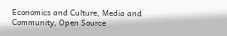Economics and Culture, Media and Community, Open Source